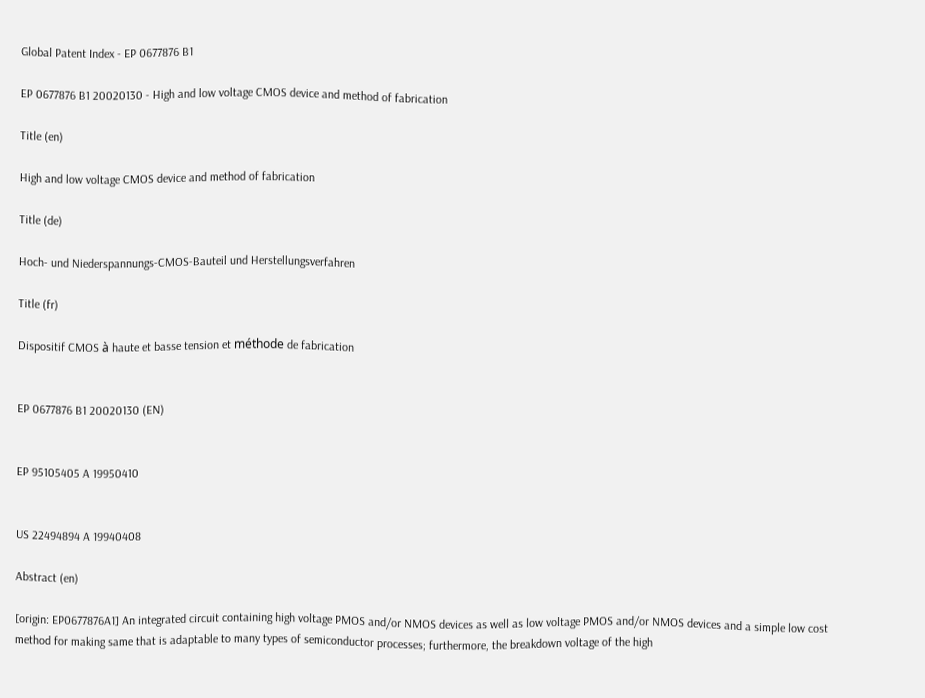Global Patent Index - EP 0677876 B1

EP 0677876 B1 20020130 - High and low voltage CMOS device and method of fabrication

Title (en)

High and low voltage CMOS device and method of fabrication

Title (de)

Hoch- und Niederspannungs-CMOS-Bauteil und Herstellungsverfahren

Title (fr)

Dispositif CMOS à haute et basse tension et méthode de fabrication


EP 0677876 B1 20020130 (EN)


EP 95105405 A 19950410


US 22494894 A 19940408

Abstract (en)

[origin: EP0677876A1] An integrated circuit containing high voltage PMOS and/or NMOS devices as well as low voltage PMOS and/or NMOS devices and a simple low cost method for making same that is adaptable to many types of semiconductor processes; furthermore, the breakdown voltage of the high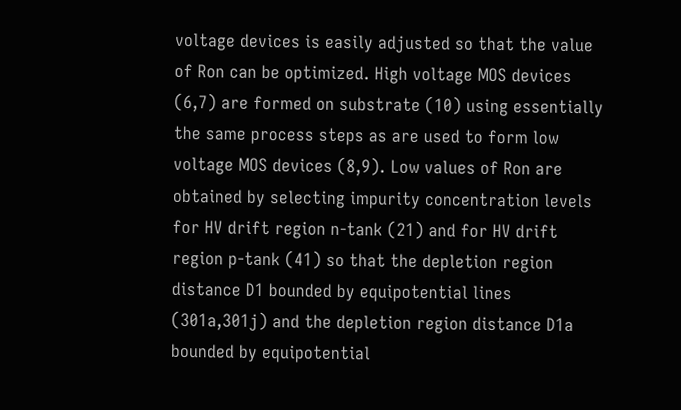voltage devices is easily adjusted so that the value of Ron can be optimized. High voltage MOS devices (6,7) are formed on substrate (10) using essentially the same process steps as are used to form low voltage MOS devices (8,9). Low values of Ron are obtained by selecting impurity concentration levels for HV drift region n-tank (21) and for HV drift region p-tank (41) so that the depletion region distance D1 bounded by equipotential lines (301a,301j) and the depletion region distance D1a bounded by equipotential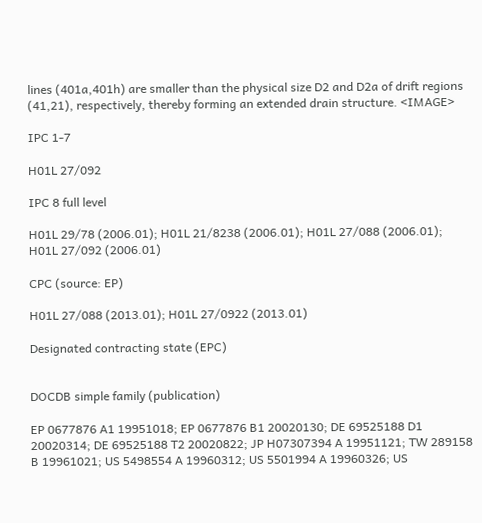lines (401a,401h) are smaller than the physical size D2 and D2a of drift regions (41,21), respectively, thereby forming an extended drain structure. <IMAGE>

IPC 1-7

H01L 27/092

IPC 8 full level

H01L 29/78 (2006.01); H01L 21/8238 (2006.01); H01L 27/088 (2006.01); H01L 27/092 (2006.01)

CPC (source: EP)

H01L 27/088 (2013.01); H01L 27/0922 (2013.01)

Designated contracting state (EPC)


DOCDB simple family (publication)

EP 0677876 A1 19951018; EP 0677876 B1 20020130; DE 69525188 D1 20020314; DE 69525188 T2 20020822; JP H07307394 A 19951121; TW 289158 B 19961021; US 5498554 A 19960312; US 5501994 A 19960326; US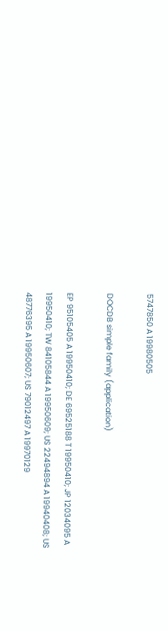5747850 A 19980505

DOCDB simple family (application)

EP 95105405 A 19950410; DE 69525188 T 19950410; JP 12034095 A 19950410; TW 84105844 A 19950609; US 22494894 A 19940408; US 48776395 A 19950607; US 79012497 A 19970129